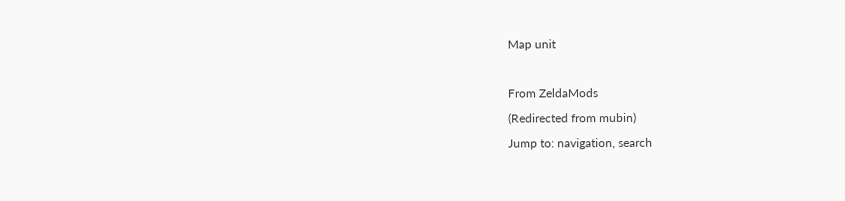Map unit

From ZeldaMods
(Redirected from mubin)
Jump to: navigation, search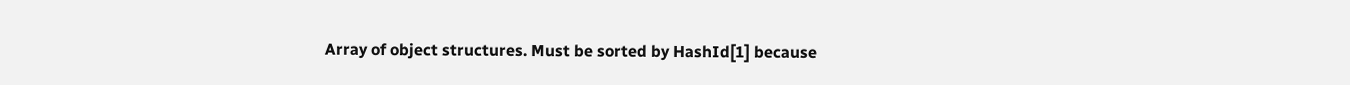Array of object structures. Must be sorted by HashId[1] because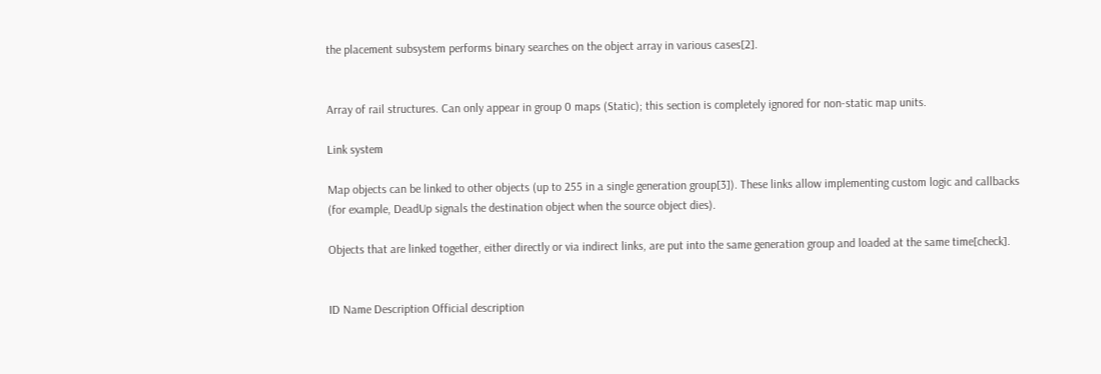the placement subsystem performs binary searches on the object array in various cases[2].


Array of rail structures. Can only appear in group 0 maps (Static); this section is completely ignored for non-static map units.

Link system

Map objects can be linked to other objects (up to 255 in a single generation group[3]). These links allow implementing custom logic and callbacks (for example, DeadUp signals the destination object when the source object dies).

Objects that are linked together, either directly or via indirect links, are put into the same generation group and loaded at the same time[check].


ID Name Description Official description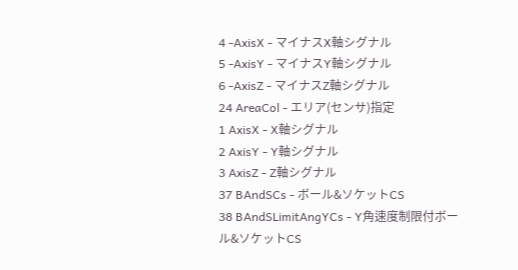4 -AxisX - マイナスX軸シグナル
5 -AxisY - マイナスY軸シグナル
6 -AxisZ - マイナスZ軸シグナル
24 AreaCol - エリア(センサ)指定
1 AxisX - X軸シグナル
2 AxisY - Y軸シグナル
3 AxisZ - Z軸シグナル
37 BAndSCs - ボール&ソケットCS
38 BAndSLimitAngYCs - Y角速度制限付ボール&ソケットCS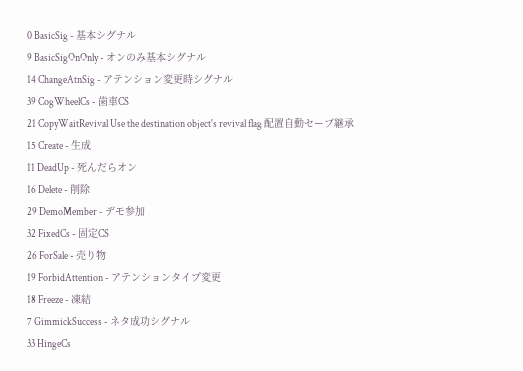0 BasicSig - 基本シグナル
9 BasicSigOnOnly - オンのみ基本シグナル
14 ChangeAtnSig - アテンション変更時シグナル
39 CogWheelCs - 歯車CS
21 CopyWaitRevival Use the destination object's revival flag 配置自動セーブ継承
15 Create - 生成
11 DeadUp - 死んだらオン
16 Delete - 削除
29 DemoMember - デモ参加
32 FixedCs - 固定CS
26 ForSale - 売り物
19 ForbidAttention - アテンションタイプ変更
18 Freeze - 凍結
7 GimmickSuccess - ネタ成功シグナル
33 HingeCs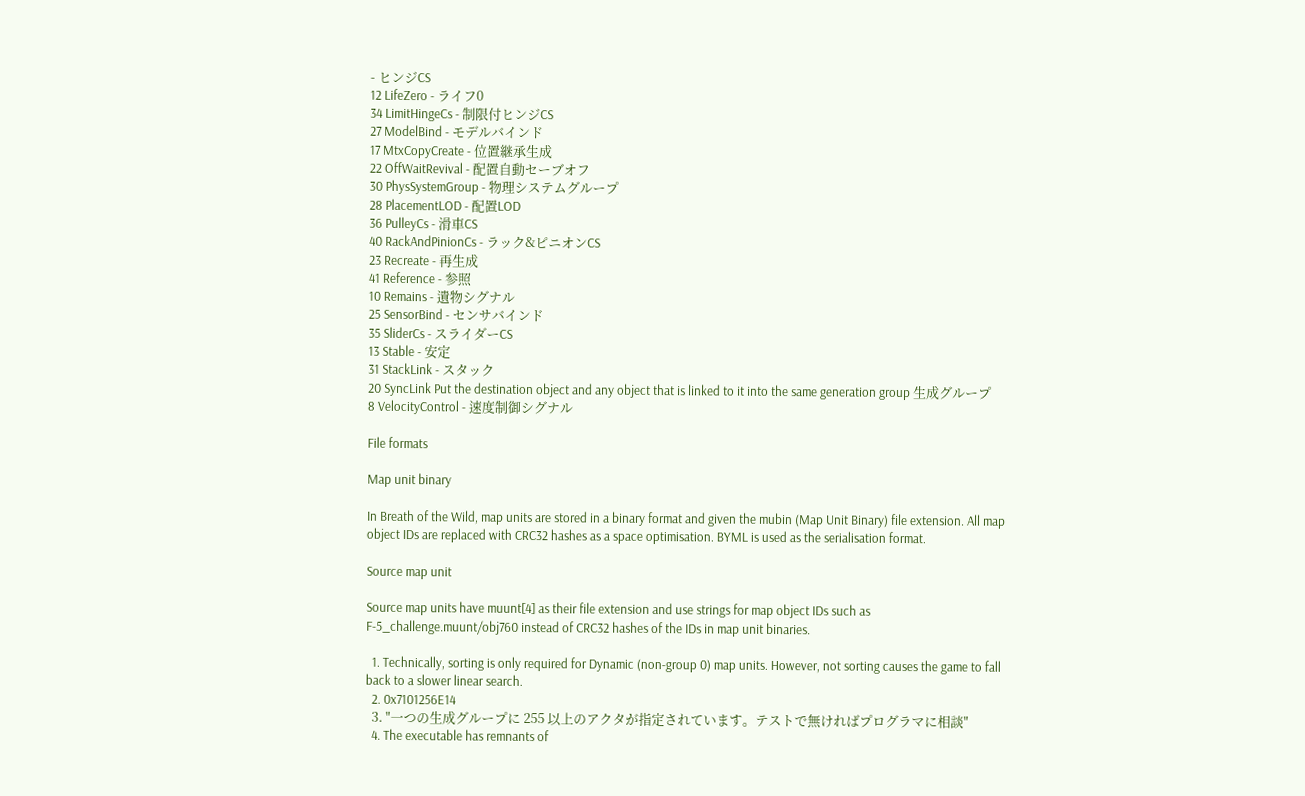- ヒンジCS
12 LifeZero - ライフ0
34 LimitHingeCs - 制限付ヒンジCS
27 ModelBind - モデルバインド
17 MtxCopyCreate - 位置継承生成
22 OffWaitRevival - 配置自動セーブオフ
30 PhysSystemGroup - 物理システムグループ
28 PlacementLOD - 配置LOD
36 PulleyCs - 滑車CS
40 RackAndPinionCs - ラック&ピニオンCS
23 Recreate - 再生成
41 Reference - 参照
10 Remains - 遺物シグナル
25 SensorBind - センサバインド
35 SliderCs - スライダーCS
13 Stable - 安定
31 StackLink - スタック
20 SyncLink Put the destination object and any object that is linked to it into the same generation group 生成グループ
8 VelocityControl - 速度制御シグナル

File formats

Map unit binary

In Breath of the Wild, map units are stored in a binary format and given the mubin (Map Unit Binary) file extension. All map object IDs are replaced with CRC32 hashes as a space optimisation. BYML is used as the serialisation format.

Source map unit

Source map units have muunt[4] as their file extension and use strings for map object IDs such as F-5_challenge.muunt/obj760 instead of CRC32 hashes of the IDs in map unit binaries.

  1. Technically, sorting is only required for Dynamic (non-group 0) map units. However, not sorting causes the game to fall back to a slower linear search.
  2. 0x7101256E14
  3. "一つの生成グループに 255 以上のアクタが指定されています。テストで無ければプログラマに相談"
  4. The executable has remnants of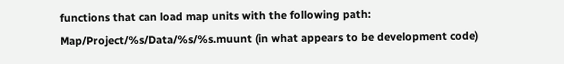functions that can load map units with the following path: Map/Project/%s/Data/%s/%s.muunt (in what appears to be development code)